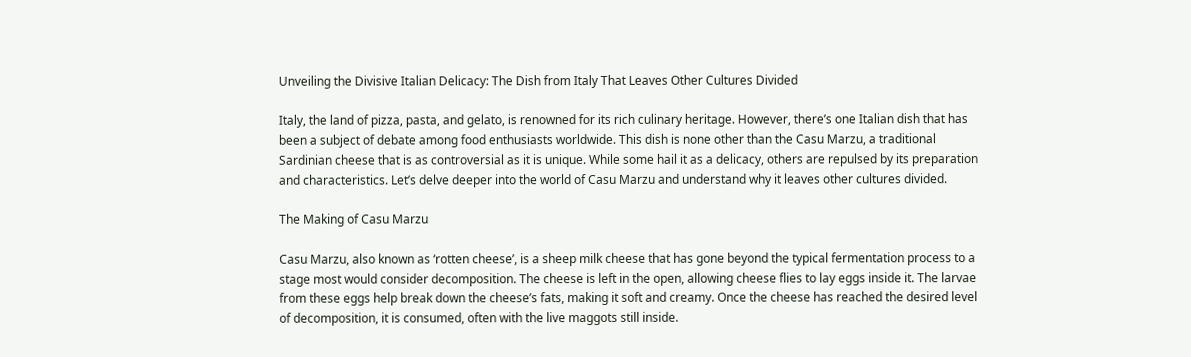Unveiling the Divisive Italian Delicacy: The Dish from Italy That Leaves Other Cultures Divided

Italy, the land of pizza, pasta, and gelato, is renowned for its rich culinary heritage. However, there’s one Italian dish that has been a subject of debate among food enthusiasts worldwide. This dish is none other than the Casu Marzu, a traditional Sardinian cheese that is as controversial as it is unique. While some hail it as a delicacy, others are repulsed by its preparation and characteristics. Let’s delve deeper into the world of Casu Marzu and understand why it leaves other cultures divided.

The Making of Casu Marzu

Casu Marzu, also known as ‘rotten cheese’, is a sheep milk cheese that has gone beyond the typical fermentation process to a stage most would consider decomposition. The cheese is left in the open, allowing cheese flies to lay eggs inside it. The larvae from these eggs help break down the cheese’s fats, making it soft and creamy. Once the cheese has reached the desired level of decomposition, it is consumed, often with the live maggots still inside.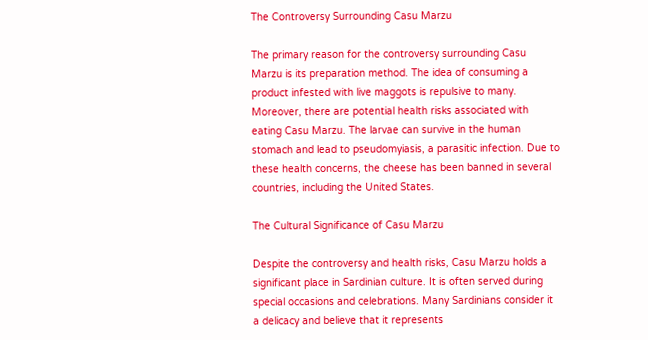The Controversy Surrounding Casu Marzu

The primary reason for the controversy surrounding Casu Marzu is its preparation method. The idea of consuming a product infested with live maggots is repulsive to many. Moreover, there are potential health risks associated with eating Casu Marzu. The larvae can survive in the human stomach and lead to pseudomyiasis, a parasitic infection. Due to these health concerns, the cheese has been banned in several countries, including the United States.

The Cultural Significance of Casu Marzu

Despite the controversy and health risks, Casu Marzu holds a significant place in Sardinian culture. It is often served during special occasions and celebrations. Many Sardinians consider it a delicacy and believe that it represents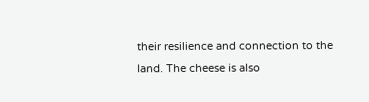their resilience and connection to the land. The cheese is also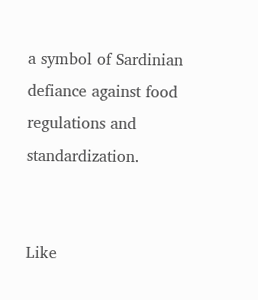a symbol of Sardinian defiance against food regulations and standardization.


Like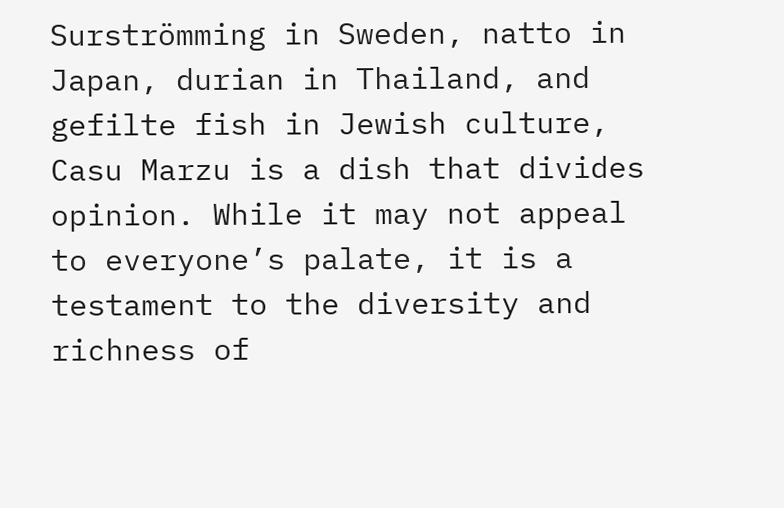Surströmming in Sweden, natto in Japan, durian in Thailand, and gefilte fish in Jewish culture, Casu Marzu is a dish that divides opinion. While it may not appeal to everyone’s palate, it is a testament to the diversity and richness of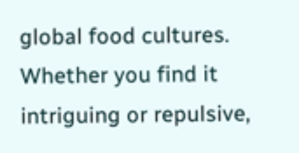global food cultures. Whether you find it intriguing or repulsive,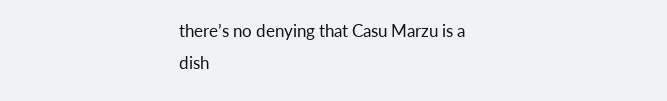there’s no denying that Casu Marzu is a dish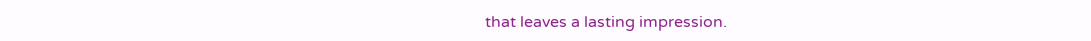that leaves a lasting impression.